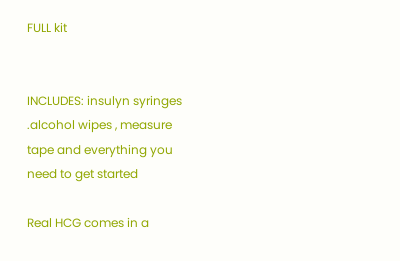FULL kit


INCLUDES: insulyn syringes .alcohol wipes , measure tape and everything you need to get started

Real HCG comes in a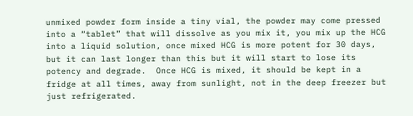unmixed powder form inside a tiny vial, the powder may come pressed into a “tablet” that will dissolve as you mix it, you mix up the HCG into a liquid solution, once mixed HCG is more potent for 30 days, but it can last longer than this but it will start to lose its potency and degrade.  Once HCG is mixed, it should be kept in a fridge at all times, away from sunlight, not in the deep freezer but just refrigerated.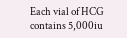Each vial of HCG contains 5,000iu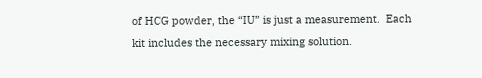of HCG powder, the “IU” is just a measurement.  Each kit includes the necessary mixing solution.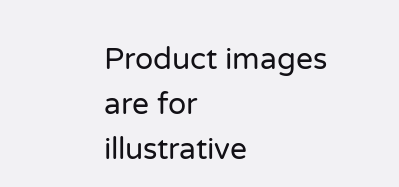Product images are for illustrative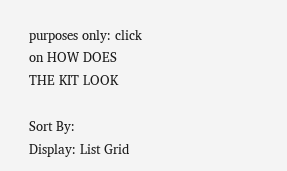purposes only: click on HOW DOES THE KIT LOOK

Sort By:
Display: List Grid